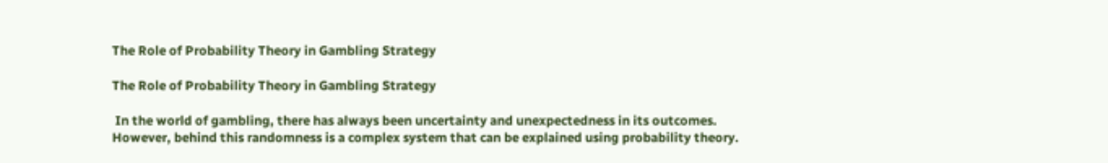The Role of Probability Theory in Gambling Strategy

The Role of Probability Theory in Gambling Strategy

 In the world of gambling, there has always been uncertainty and unexpectedness in its outcomes. However, behind this randomness is a complex system that can be explained using probability theory.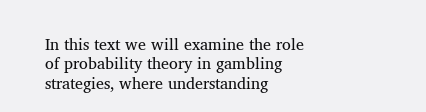In this text we will examine the role of probability theory in gambling strategies, where understanding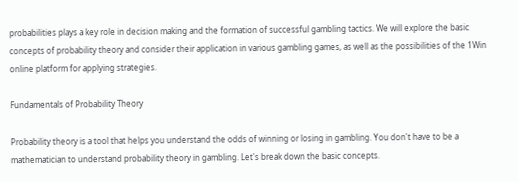probabilities plays a key role in decision making and the formation of successful gambling tactics. We will explore the basic concepts of probability theory and consider their application in various gambling games, as well as the possibilities of the 1Win online platform for applying strategies.

Fundamentals of Probability Theory

Probability theory is a tool that helps you understand the odds of winning or losing in gambling. You don't have to be a mathematician to understand probability theory in gambling. Let's break down the basic concepts.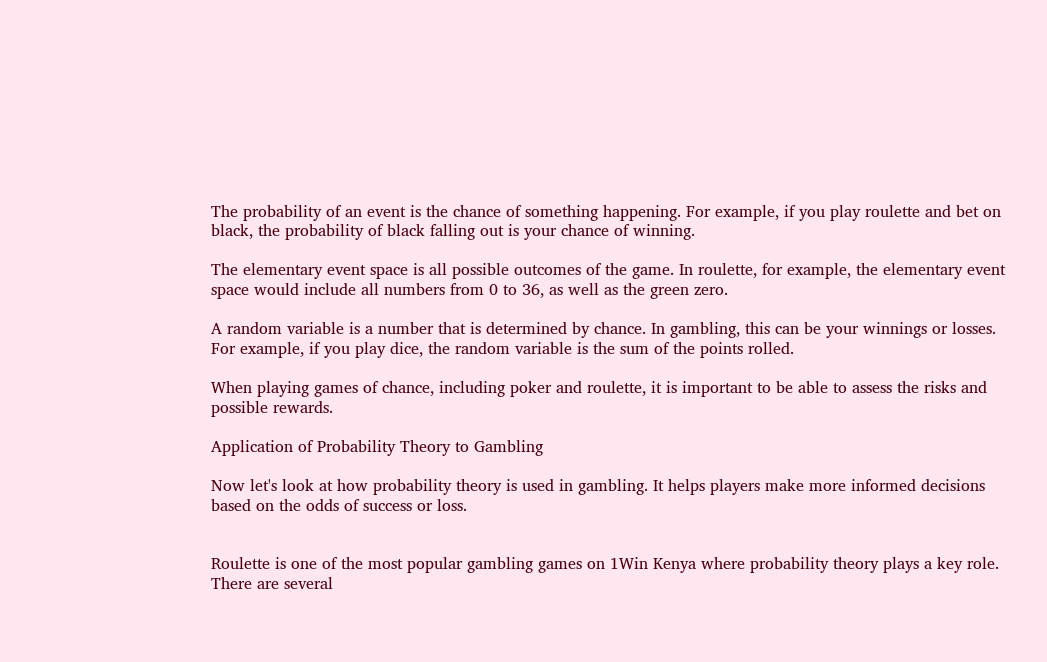The probability of an event is the chance of something happening. For example, if you play roulette and bet on black, the probability of black falling out is your chance of winning.

The elementary event space is all possible outcomes of the game. In roulette, for example, the elementary event space would include all numbers from 0 to 36, as well as the green zero.

A random variable is a number that is determined by chance. In gambling, this can be your winnings or losses. For example, if you play dice, the random variable is the sum of the points rolled.

When playing games of chance, including poker and roulette, it is important to be able to assess the risks and possible rewards.

Application of Probability Theory to Gambling

Now let's look at how probability theory is used in gambling. It helps players make more informed decisions based on the odds of success or loss.


Roulette is one of the most popular gambling games on 1Win Kenya where probability theory plays a key role. There are several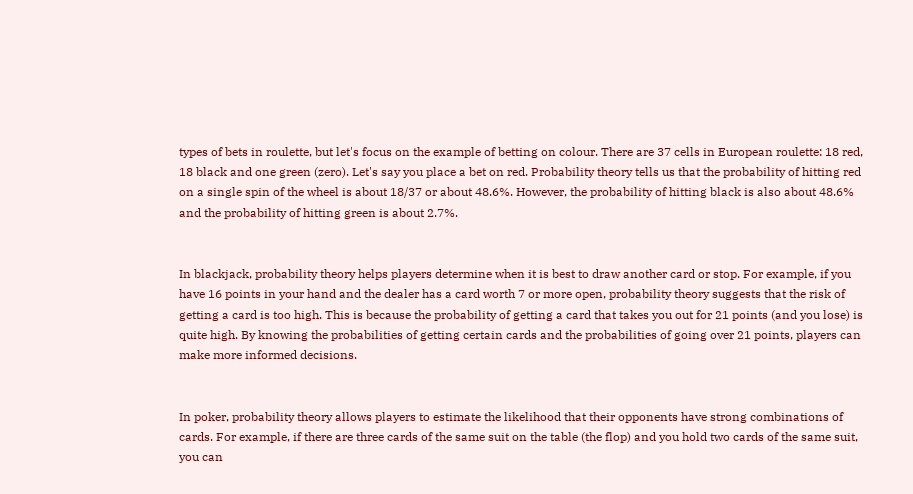types of bets in roulette, but let's focus on the example of betting on colour. There are 37 cells in European roulette: 18 red, 18 black and one green (zero). Let's say you place a bet on red. Probability theory tells us that the probability of hitting red on a single spin of the wheel is about 18/37 or about 48.6%. However, the probability of hitting black is also about 48.6% and the probability of hitting green is about 2.7%.


In blackjack, probability theory helps players determine when it is best to draw another card or stop. For example, if you have 16 points in your hand and the dealer has a card worth 7 or more open, probability theory suggests that the risk of getting a card is too high. This is because the probability of getting a card that takes you out for 21 points (and you lose) is quite high. By knowing the probabilities of getting certain cards and the probabilities of going over 21 points, players can make more informed decisions.


In poker, probability theory allows players to estimate the likelihood that their opponents have strong combinations of cards. For example, if there are three cards of the same suit on the table (the flop) and you hold two cards of the same suit, you can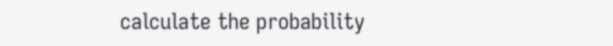calculate the probability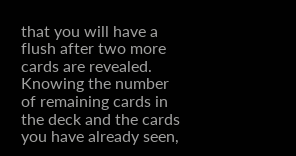that you will have a flush after two more cards are revealed. Knowing the number of remaining cards in the deck and the cards you have already seen,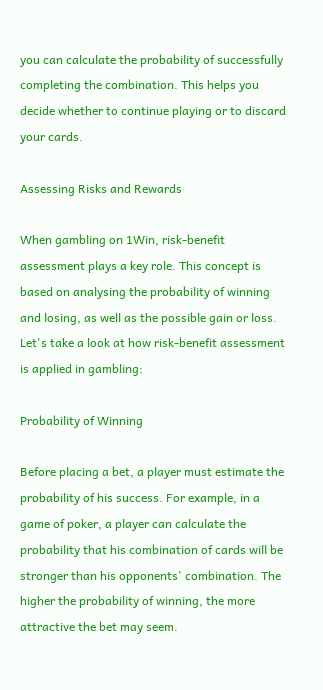you can calculate the probability of successfully completing the combination. This helps you decide whether to continue playing or to discard your cards.

Assessing Risks and Rewards

When gambling on 1Win, risk-benefit assessment plays a key role. This concept is based on analysing the probability of winning and losing, as well as the possible gain or loss. Let's take a look at how risk-benefit assessment is applied in gambling:

Probability of Winning

Before placing a bet, a player must estimate the probability of his success. For example, in a game of poker, a player can calculate the probability that his combination of cards will be stronger than his opponents' combination. The higher the probability of winning, the more attractive the bet may seem.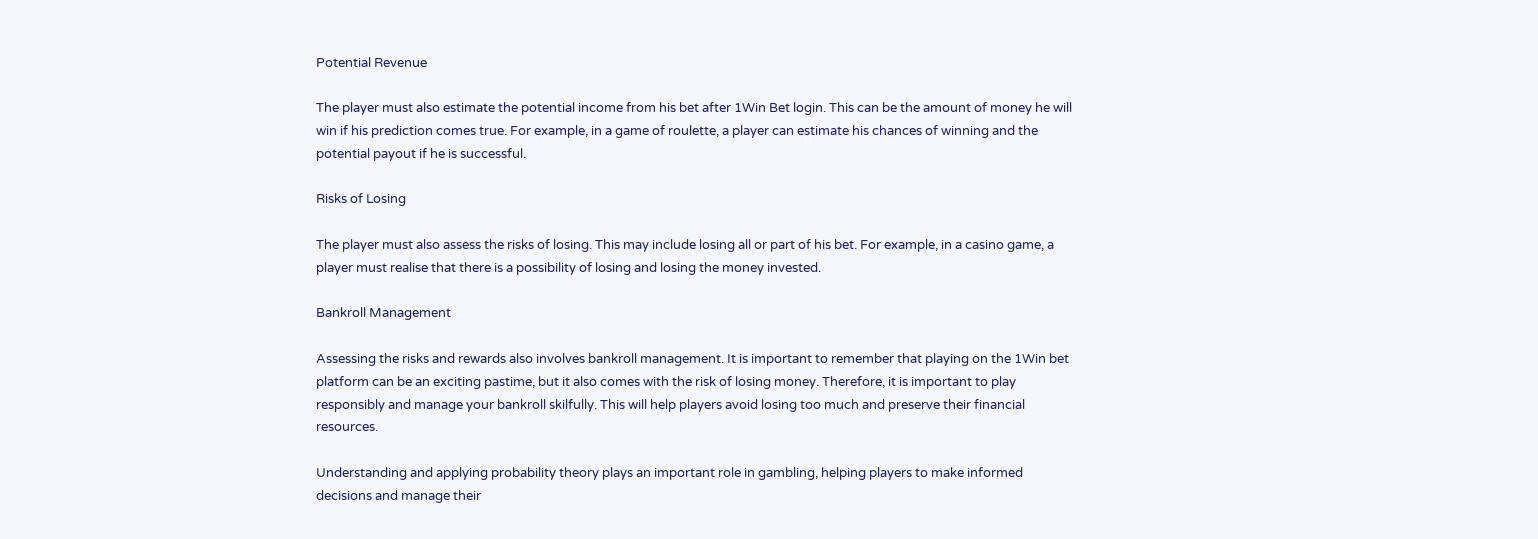Potential Revenue

The player must also estimate the potential income from his bet after 1Win Bet login. This can be the amount of money he will win if his prediction comes true. For example, in a game of roulette, a player can estimate his chances of winning and the potential payout if he is successful.

Risks of Losing

The player must also assess the risks of losing. This may include losing all or part of his bet. For example, in a casino game, a player must realise that there is a possibility of losing and losing the money invested.

Bankroll Management

Assessing the risks and rewards also involves bankroll management. It is important to remember that playing on the 1Win bet platform can be an exciting pastime, but it also comes with the risk of losing money. Therefore, it is important to play responsibly and manage your bankroll skilfully. This will help players avoid losing too much and preserve their financial resources.

Understanding and applying probability theory plays an important role in gambling, helping players to make informed decisions and manage their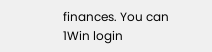finances. You can 1Win login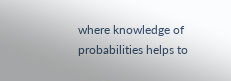where knowledge of probabilities helps to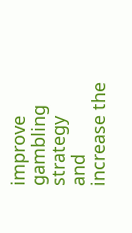improve gambling strategy and increase the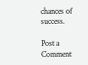chances of success.

Post a Comment